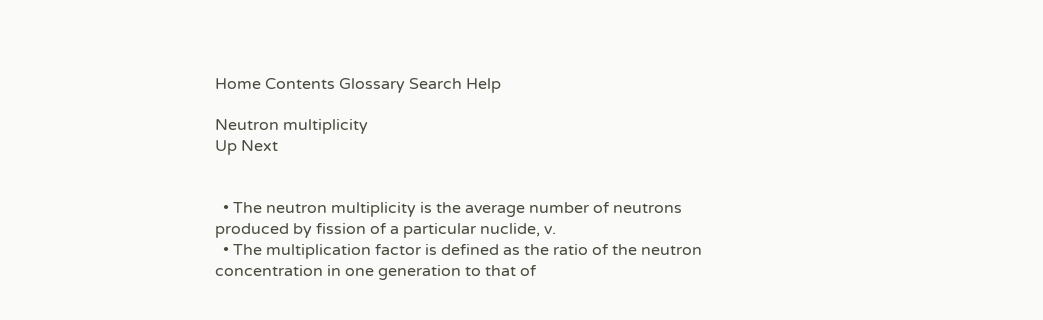Home Contents Glossary Search Help

Neutron multiplicity
Up Next


  • The neutron multiplicity is the average number of neutrons produced by fission of a particular nuclide, v.
  • The multiplication factor is defined as the ratio of the neutron concentration in one generation to that of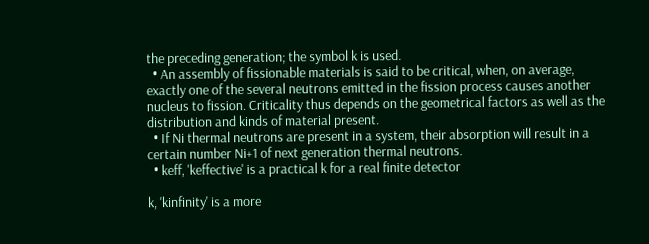the preceding generation; the symbol k is used.
  • An assembly of fissionable materials is said to be critical, when, on average, exactly one of the several neutrons emitted in the fission process causes another nucleus to fission. Criticality thus depends on the geometrical factors as well as the distribution and kinds of material present.
  • If Ni thermal neutrons are present in a system, their absorption will result in a certain number Ni+1 of next generation thermal neutrons.
  • keff, 'keffective' is a practical k for a real finite detector

k, 'kinfinity' is a more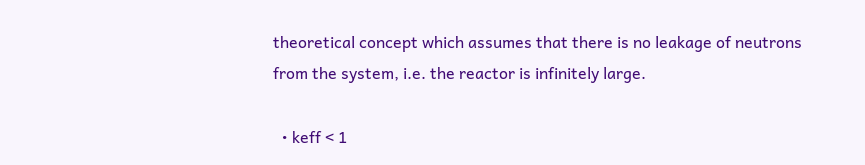theoretical concept which assumes that there is no leakage of neutrons from the system, i.e. the reactor is infinitely large.

  • keff < 1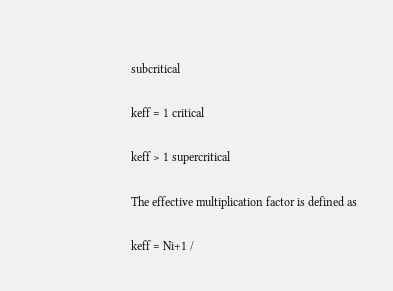subcritical

keff = 1 critical

keff > 1 supercritical

The effective multiplication factor is defined as

keff = Ni+1 /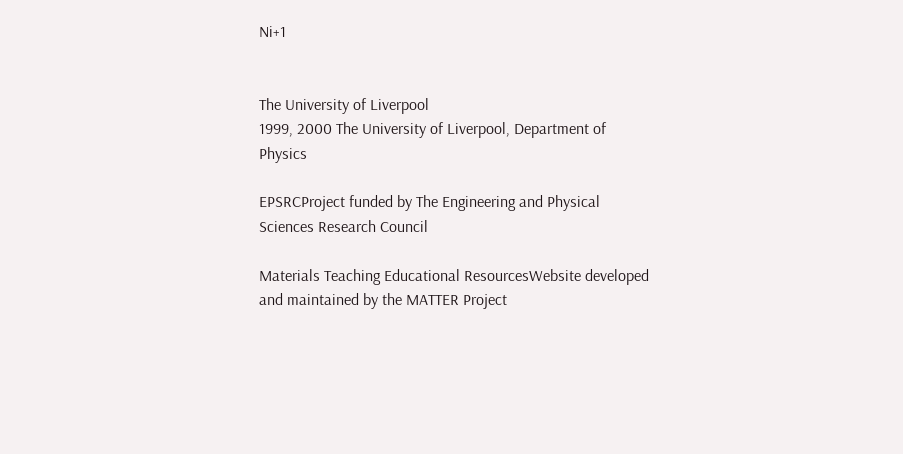Ni+1


The University of Liverpool
1999, 2000 The University of Liverpool, Department of Physics

EPSRCProject funded by The Engineering and Physical Sciences Research Council

Materials Teaching Educational ResourcesWebsite developed and maintained by the MATTER Project